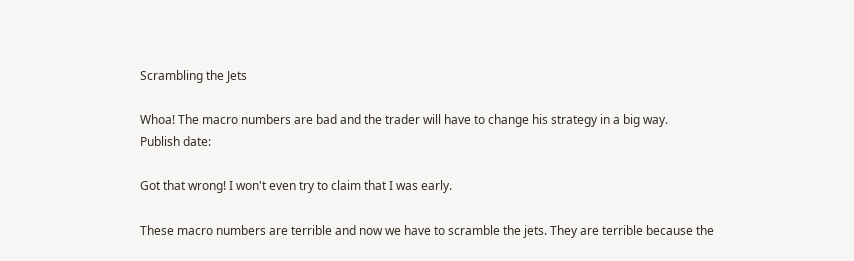Scrambling the Jets

Whoa! The macro numbers are bad and the trader will have to change his strategy in a big way.
Publish date:

Got that wrong! I won't even try to claim that I was early.

These macro numbers are terrible and now we have to scramble the jets. They are terrible because the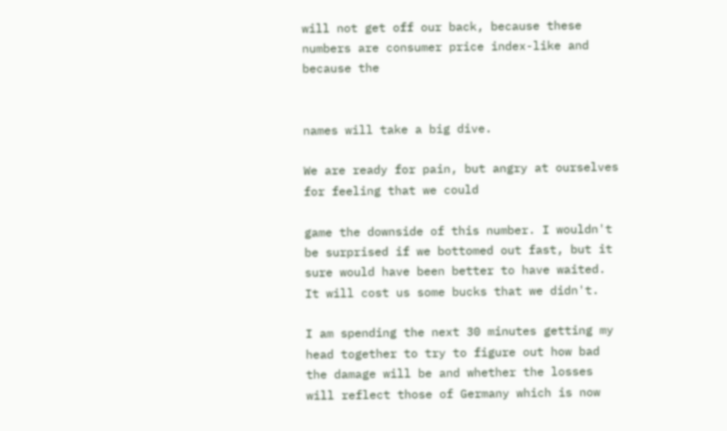will not get off our back, because these numbers are consumer price index-like and because the


names will take a big dive.

We are ready for pain, but angry at ourselves for feeling that we could

game the downside of this number. I wouldn't be surprised if we bottomed out fast, but it sure would have been better to have waited. It will cost us some bucks that we didn't.

I am spending the next 30 minutes getting my head together to try to figure out how bad the damage will be and whether the losses will reflect those of Germany which is now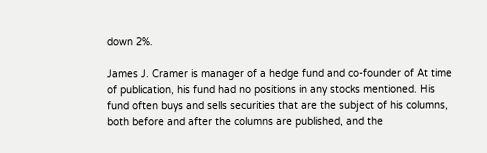down 2%.

James J. Cramer is manager of a hedge fund and co-founder of At time of publication, his fund had no positions in any stocks mentioned. His fund often buys and sells securities that are the subject of his columns, both before and after the columns are published, and the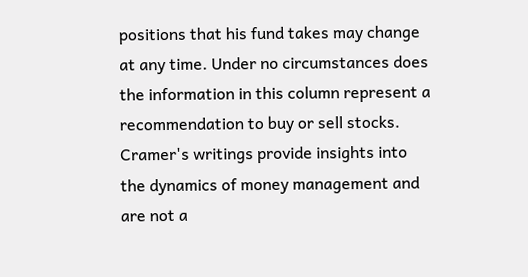positions that his fund takes may change at any time. Under no circumstances does the information in this column represent a recommendation to buy or sell stocks. Cramer's writings provide insights into the dynamics of money management and are not a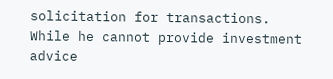solicitation for transactions. While he cannot provide investment advice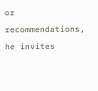or recommendations, he invites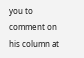you to comment on his column at